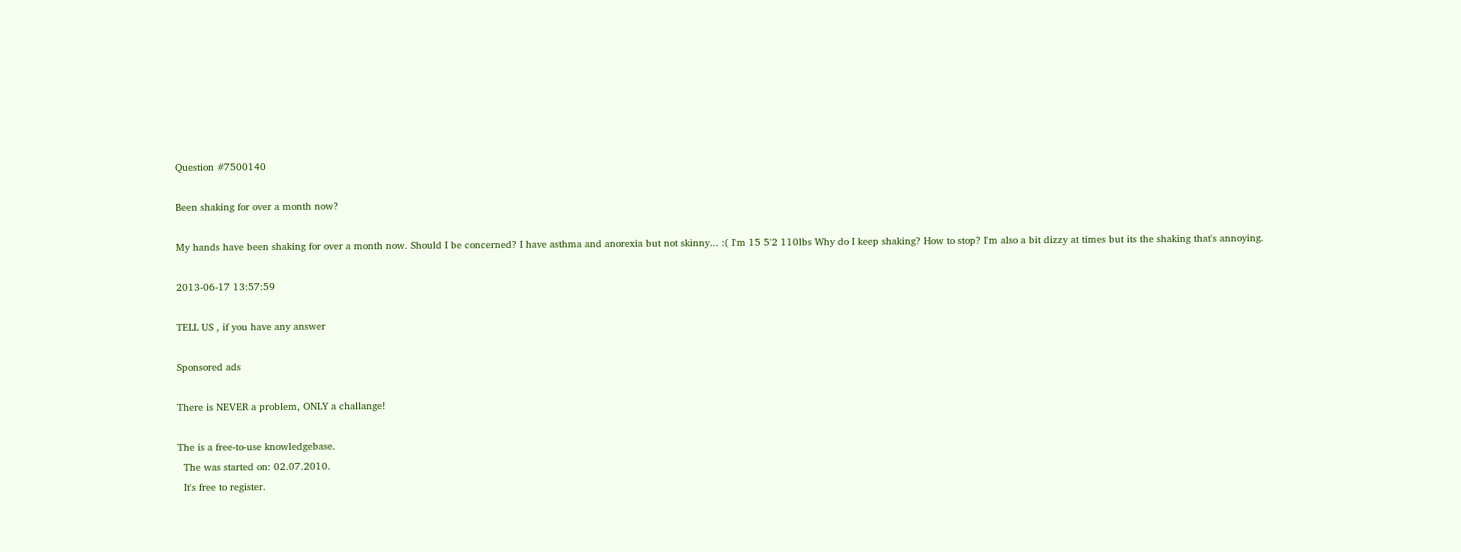Question #7500140

Been shaking for over a month now?

My hands have been shaking for over a month now. Should I be concerned? I have asthma and anorexia but not skinny... :( I'm 15 5'2 110lbs Why do I keep shaking? How to stop? I'm also a bit dizzy at times but its the shaking that's annoying.

2013-06-17 13:57:59

TELL US , if you have any answer

Sponsored ads

There is NEVER a problem, ONLY a challange!

The is a free-to-use knowledgebase.
  The was started on: 02.07.2010.
  It's free to register.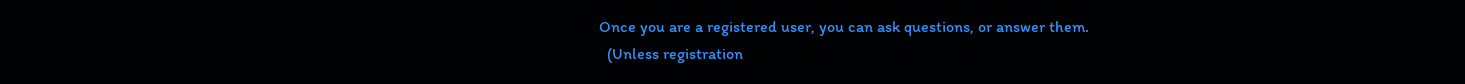Once you are a registered user, you can ask questions, or answer them.
  (Unless registration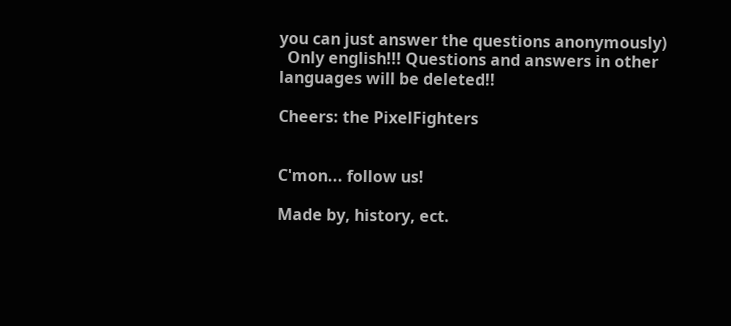you can just answer the questions anonymously)
  Only english!!! Questions and answers in other languages will be deleted!!

Cheers: the PixelFighters


C'mon... follow us!

Made by, history, ect.